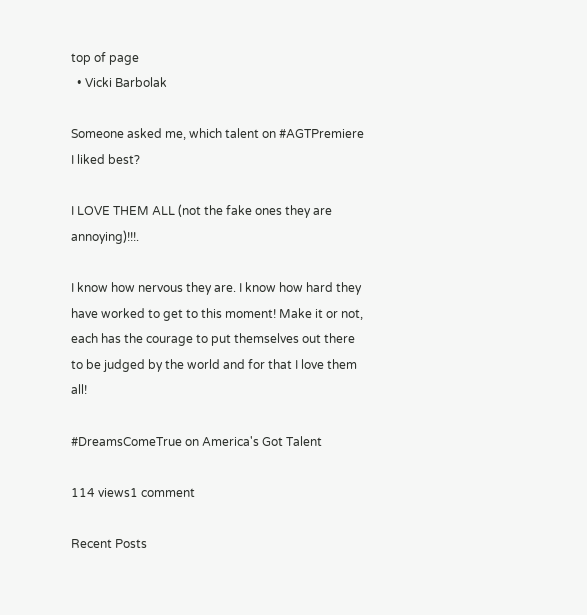top of page
  • Vicki Barbolak

Someone asked me, which talent on #AGTPremiere I liked best?

I LOVE THEM ALL (not the fake ones they are annoying)!!!.

I know how nervous they are. I know how hard they have worked to get to this moment! Make it or not, each has the courage to put themselves out there to be judged by the world and for that I love them all!

#DreamsComeTrue on America's Got Talent

114 views1 comment

Recent Posts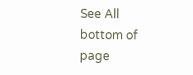See All
bottom of page